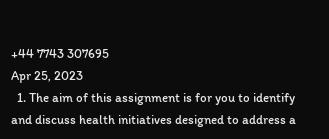+44 7743 307695
Apr 25, 2023
  1. The aim of this assignment is for you to identify and discuss health initiatives designed to address a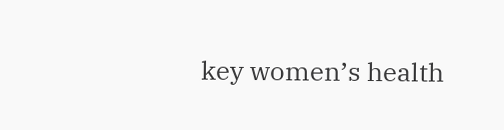key women’s health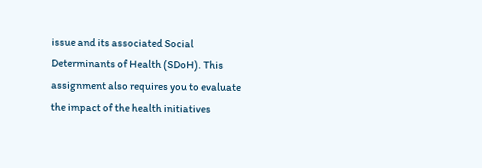issue and its associated Social Determinants of Health (SDoH). This assignment also requires you to evaluate the impact of the health initiatives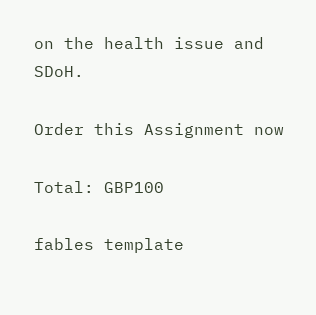on the health issue and SDoH.

Order this Assignment now

Total: GBP100

fables template